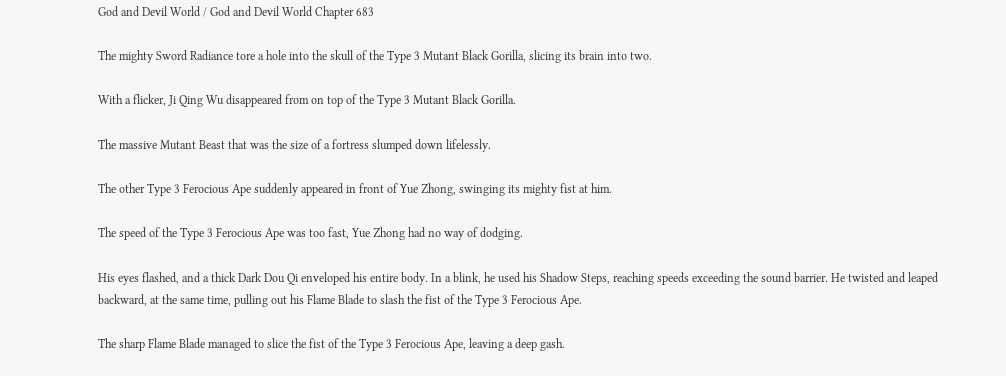God and Devil World / God and Devil World Chapter 683

The mighty Sword Radiance tore a hole into the skull of the Type 3 Mutant Black Gorilla, slicing its brain into two.

With a flicker, Ji Qing Wu disappeared from on top of the Type 3 Mutant Black Gorilla.

The massive Mutant Beast that was the size of a fortress slumped down lifelessly.

The other Type 3 Ferocious Ape suddenly appeared in front of Yue Zhong, swinging its mighty fist at him.

The speed of the Type 3 Ferocious Ape was too fast, Yue Zhong had no way of dodging.

His eyes flashed, and a thick Dark Dou Qi enveloped his entire body. In a blink, he used his Shadow Steps, reaching speeds exceeding the sound barrier. He twisted and leaped backward, at the same time, pulling out his Flame Blade to slash the fist of the Type 3 Ferocious Ape.

The sharp Flame Blade managed to slice the fist of the Type 3 Ferocious Ape, leaving a deep gash.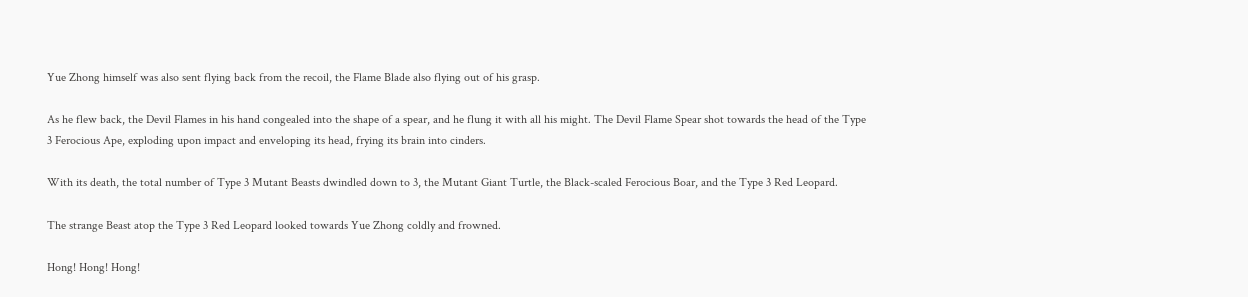Yue Zhong himself was also sent flying back from the recoil, the Flame Blade also flying out of his grasp.

As he flew back, the Devil Flames in his hand congealed into the shape of a spear, and he flung it with all his might. The Devil Flame Spear shot towards the head of the Type 3 Ferocious Ape, exploding upon impact and enveloping its head, frying its brain into cinders.

With its death, the total number of Type 3 Mutant Beasts dwindled down to 3, the Mutant Giant Turtle, the Black-scaled Ferocious Boar, and the Type 3 Red Leopard.

The strange Beast atop the Type 3 Red Leopard looked towards Yue Zhong coldly and frowned.

Hong! Hong! Hong!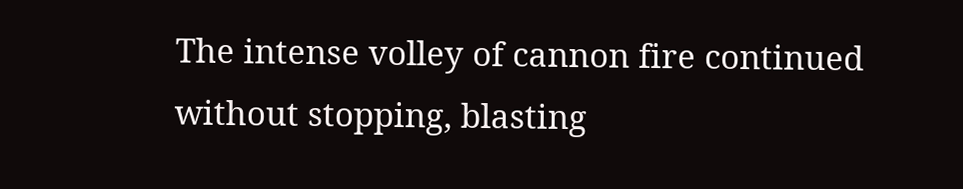The intense volley of cannon fire continued without stopping, blasting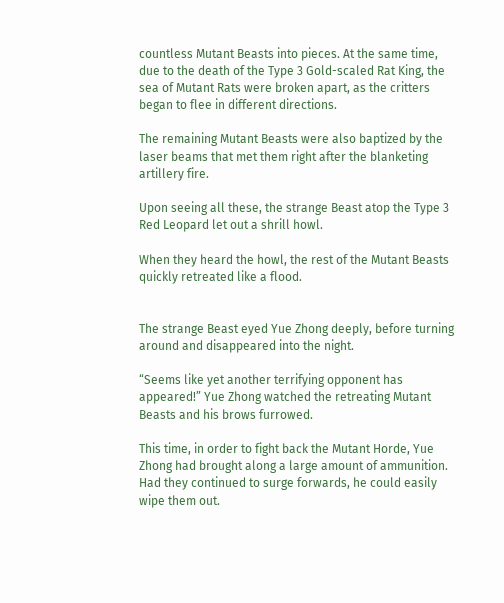countless Mutant Beasts into pieces. At the same time, due to the death of the Type 3 Gold-scaled Rat King, the sea of Mutant Rats were broken apart, as the critters began to flee in different directions.

The remaining Mutant Beasts were also baptized by the laser beams that met them right after the blanketing artillery fire.

Upon seeing all these, the strange Beast atop the Type 3 Red Leopard let out a shrill howl.

When they heard the howl, the rest of the Mutant Beasts quickly retreated like a flood.


The strange Beast eyed Yue Zhong deeply, before turning around and disappeared into the night.

“Seems like yet another terrifying opponent has appeared!” Yue Zhong watched the retreating Mutant Beasts and his brows furrowed.

This time, in order to fight back the Mutant Horde, Yue Zhong had brought along a large amount of ammunition. Had they continued to surge forwards, he could easily wipe them out.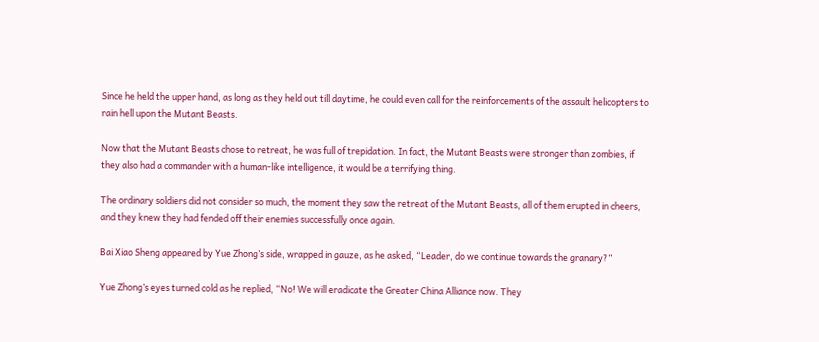Since he held the upper hand, as long as they held out till daytime, he could even call for the reinforcements of the assault helicopters to rain hell upon the Mutant Beasts.

Now that the Mutant Beasts chose to retreat, he was full of trepidation. In fact, the Mutant Beasts were stronger than zombies, if they also had a commander with a human-like intelligence, it would be a terrifying thing.

The ordinary soldiers did not consider so much, the moment they saw the retreat of the Mutant Beasts, all of them erupted in cheers, and they knew they had fended off their enemies successfully once again.

Bai Xiao Sheng appeared by Yue Zhong’s side, wrapped in gauze, as he asked, “Leader, do we continue towards the granary?”

Yue Zhong’s eyes turned cold as he replied, “No! We will eradicate the Greater China Alliance now. They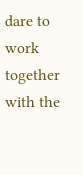dare to work together with the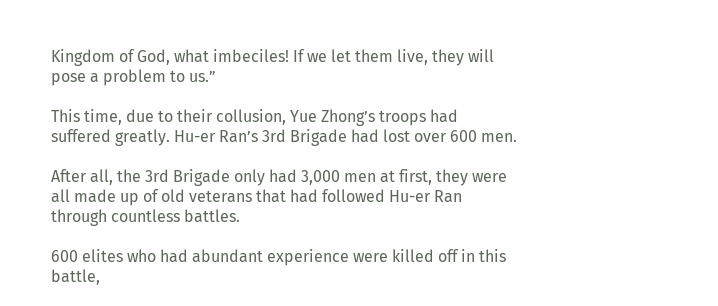Kingdom of God, what imbeciles! If we let them live, they will pose a problem to us.”

This time, due to their collusion, Yue Zhong’s troops had suffered greatly. Hu-er Ran’s 3rd Brigade had lost over 600 men.

After all, the 3rd Brigade only had 3,000 men at first, they were all made up of old veterans that had followed Hu-er Ran through countless battles.

600 elites who had abundant experience were killed off in this battle,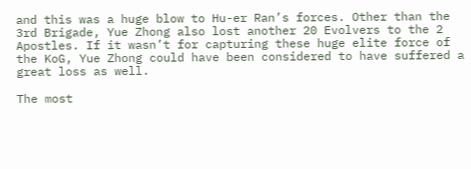and this was a huge blow to Hu-er Ran’s forces. Other than the 3rd Brigade, Yue Zhong also lost another 20 Evolvers to the 2 Apostles. If it wasn’t for capturing these huge elite force of the KoG, Yue Zhong could have been considered to have suffered a great loss as well.

The most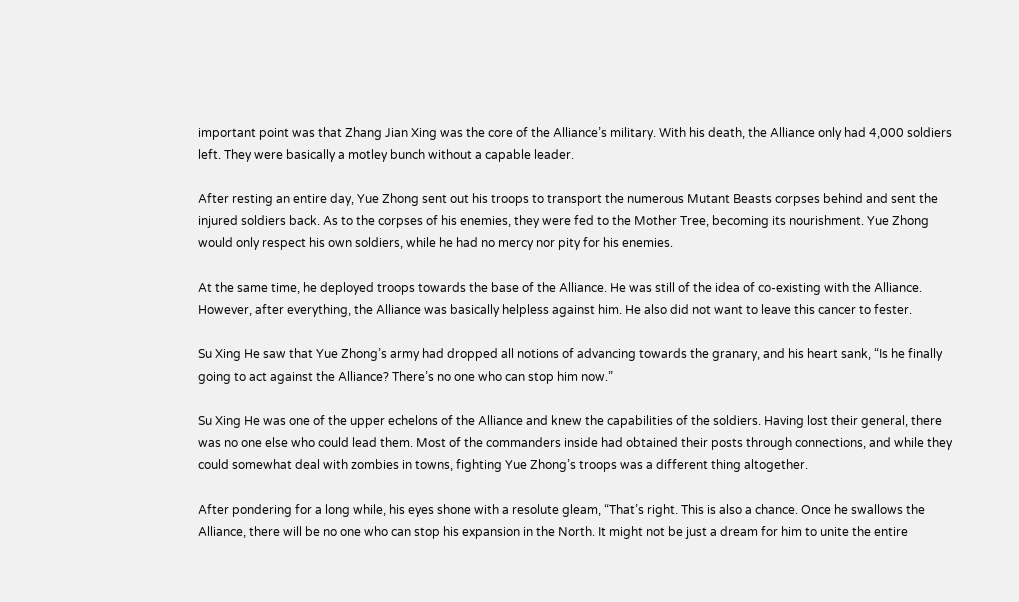important point was that Zhang Jian Xing was the core of the Alliance’s military. With his death, the Alliance only had 4,000 soldiers left. They were basically a motley bunch without a capable leader.

After resting an entire day, Yue Zhong sent out his troops to transport the numerous Mutant Beasts corpses behind and sent the injured soldiers back. As to the corpses of his enemies, they were fed to the Mother Tree, becoming its nourishment. Yue Zhong would only respect his own soldiers, while he had no mercy nor pity for his enemies.

At the same time, he deployed troops towards the base of the Alliance. He was still of the idea of co-existing with the Alliance. However, after everything, the Alliance was basically helpless against him. He also did not want to leave this cancer to fester.

Su Xing He saw that Yue Zhong’s army had dropped all notions of advancing towards the granary, and his heart sank, “Is he finally going to act against the Alliance? There’s no one who can stop him now.”

Su Xing He was one of the upper echelons of the Alliance and knew the capabilities of the soldiers. Having lost their general, there was no one else who could lead them. Most of the commanders inside had obtained their posts through connections, and while they could somewhat deal with zombies in towns, fighting Yue Zhong’s troops was a different thing altogether.

After pondering for a long while, his eyes shone with a resolute gleam, “That’s right. This is also a chance. Once he swallows the Alliance, there will be no one who can stop his expansion in the North. It might not be just a dream for him to unite the entire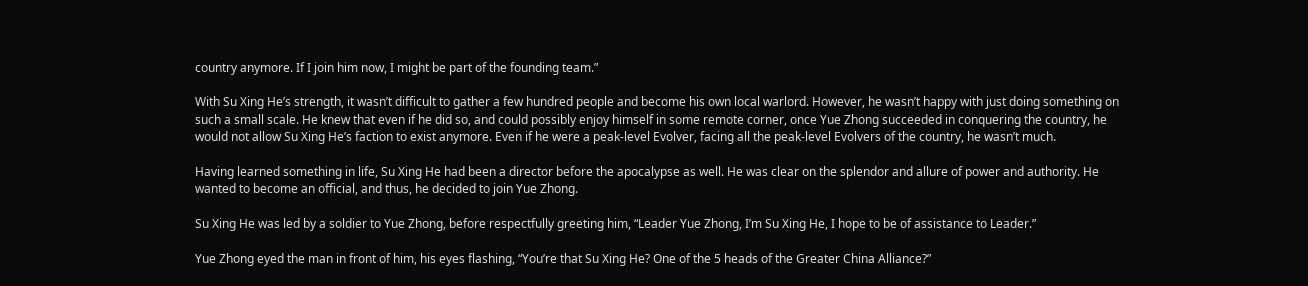country anymore. If I join him now, I might be part of the founding team.”

With Su Xing He’s strength, it wasn’t difficult to gather a few hundred people and become his own local warlord. However, he wasn’t happy with just doing something on such a small scale. He knew that even if he did so, and could possibly enjoy himself in some remote corner, once Yue Zhong succeeded in conquering the country, he would not allow Su Xing He’s faction to exist anymore. Even if he were a peak-level Evolver, facing all the peak-level Evolvers of the country, he wasn’t much.

Having learned something in life, Su Xing He had been a director before the apocalypse as well. He was clear on the splendor and allure of power and authority. He wanted to become an official, and thus, he decided to join Yue Zhong.

Su Xing He was led by a soldier to Yue Zhong, before respectfully greeting him, “Leader Yue Zhong, I’m Su Xing He, I hope to be of assistance to Leader.”

Yue Zhong eyed the man in front of him, his eyes flashing, “You’re that Su Xing He? One of the 5 heads of the Greater China Alliance?”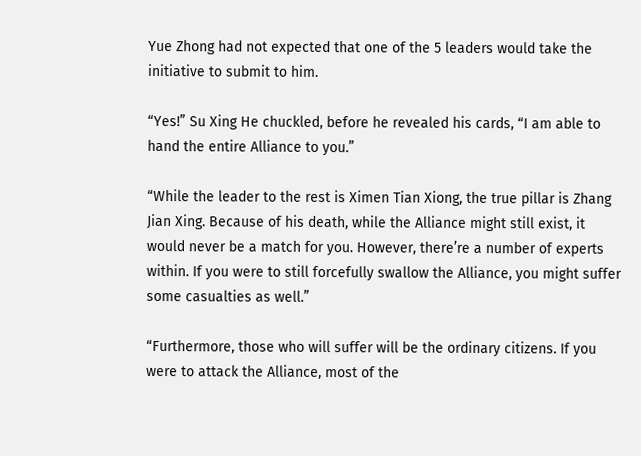Yue Zhong had not expected that one of the 5 leaders would take the initiative to submit to him.

“Yes!” Su Xing He chuckled, before he revealed his cards, “I am able to hand the entire Alliance to you.”

“While the leader to the rest is Ximen Tian Xiong, the true pillar is Zhang Jian Xing. Because of his death, while the Alliance might still exist, it would never be a match for you. However, there’re a number of experts within. If you were to still forcefully swallow the Alliance, you might suffer some casualties as well.”

“Furthermore, those who will suffer will be the ordinary citizens. If you were to attack the Alliance, most of the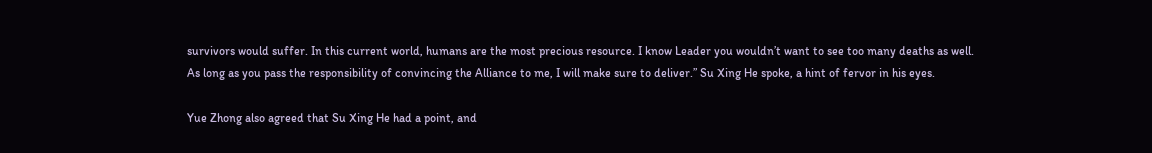survivors would suffer. In this current world, humans are the most precious resource. I know Leader you wouldn’t want to see too many deaths as well. As long as you pass the responsibility of convincing the Alliance to me, I will make sure to deliver.” Su Xing He spoke, a hint of fervor in his eyes.

Yue Zhong also agreed that Su Xing He had a point, and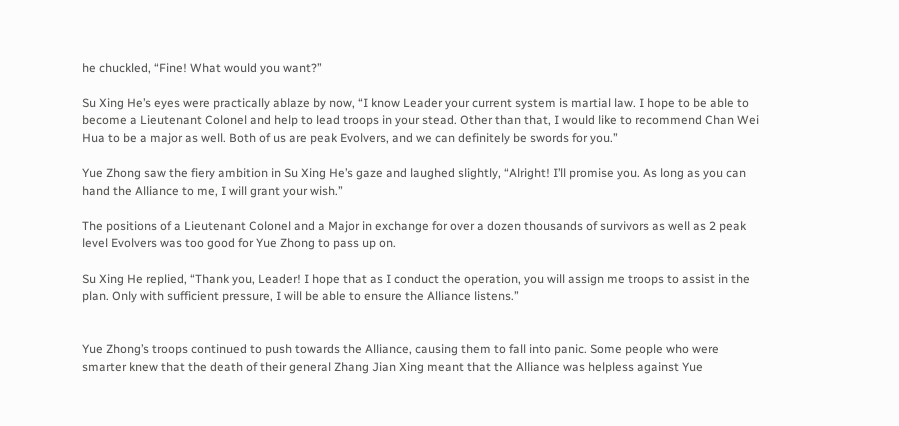he chuckled, “Fine! What would you want?”

Su Xing He’s eyes were practically ablaze by now, “I know Leader your current system is martial law. I hope to be able to become a Lieutenant Colonel and help to lead troops in your stead. Other than that, I would like to recommend Chan Wei Hua to be a major as well. Both of us are peak Evolvers, and we can definitely be swords for you.”

Yue Zhong saw the fiery ambition in Su Xing He’s gaze and laughed slightly, “Alright! I’ll promise you. As long as you can hand the Alliance to me, I will grant your wish.”

The positions of a Lieutenant Colonel and a Major in exchange for over a dozen thousands of survivors as well as 2 peak level Evolvers was too good for Yue Zhong to pass up on.

Su Xing He replied, “Thank you, Leader! I hope that as I conduct the operation, you will assign me troops to assist in the plan. Only with sufficient pressure, I will be able to ensure the Alliance listens.”


Yue Zhong’s troops continued to push towards the Alliance, causing them to fall into panic. Some people who were smarter knew that the death of their general Zhang Jian Xing meant that the Alliance was helpless against Yue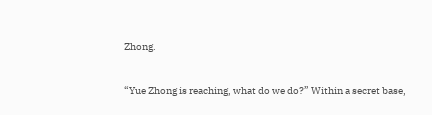Zhong.

“Yue Zhong is reaching, what do we do?” Within a secret base,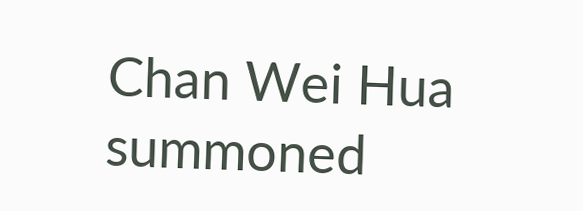Chan Wei Hua summoned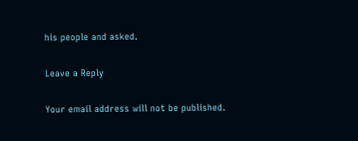his people and asked.

Leave a Reply

Your email address will not be published.